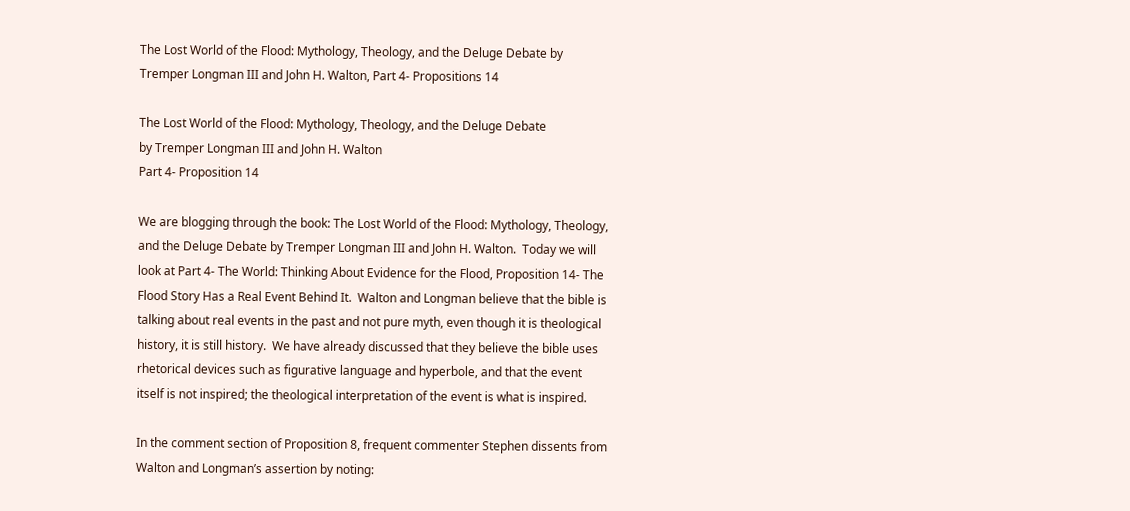The Lost World of the Flood: Mythology, Theology, and the Deluge Debate by Tremper Longman III and John H. Walton, Part 4- Propositions 14

The Lost World of the Flood: Mythology, Theology, and the Deluge Debate
by Tremper Longman III and John H. Walton
Part 4- Proposition 14

We are blogging through the book: The Lost World of the Flood: Mythology, Theology, and the Deluge Debate by Tremper Longman III and John H. Walton.  Today we will look at Part 4- The World: Thinking About Evidence for the Flood, Proposition 14- The Flood Story Has a Real Event Behind It.  Walton and Longman believe that the bible is talking about real events in the past and not pure myth, even though it is theological history, it is still history.  We have already discussed that they believe the bible uses rhetorical devices such as figurative language and hyperbole, and that the event itself is not inspired; the theological interpretation of the event is what is inspired.

In the comment section of Proposition 8, frequent commenter Stephen dissents from Walton and Longman’s assertion by noting: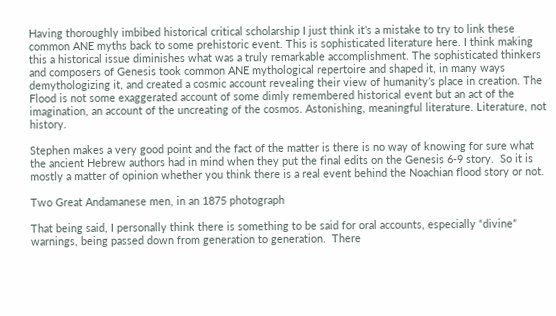Having thoroughly imbibed historical critical scholarship I just think it’s a mistake to try to link these common ANE myths back to some prehistoric event. This is sophisticated literature here. I think making this a historical issue diminishes what was a truly remarkable accomplishment. The sophisticated thinkers and composers of Genesis took common ANE mythological repertoire and shaped it, in many ways demythologizing it, and created a cosmic account revealing their view of humanity’s place in creation. The Flood is not some exaggerated account of some dimly remembered historical event but an act of the imagination, an account of the uncreating of the cosmos. Astonishing, meaningful literature. Literature, not history.

Stephen makes a very good point and the fact of the matter is there is no way of knowing for sure what the ancient Hebrew authors had in mind when they put the final edits on the Genesis 6-9 story.  So it is mostly a matter of opinion whether you think there is a real event behind the Noachian flood story or not.

Two Great Andamanese men, in an 1875 photograph

That being said, I personally think there is something to be said for oral accounts, especially “divine” warnings, being passed down from generation to generation.  There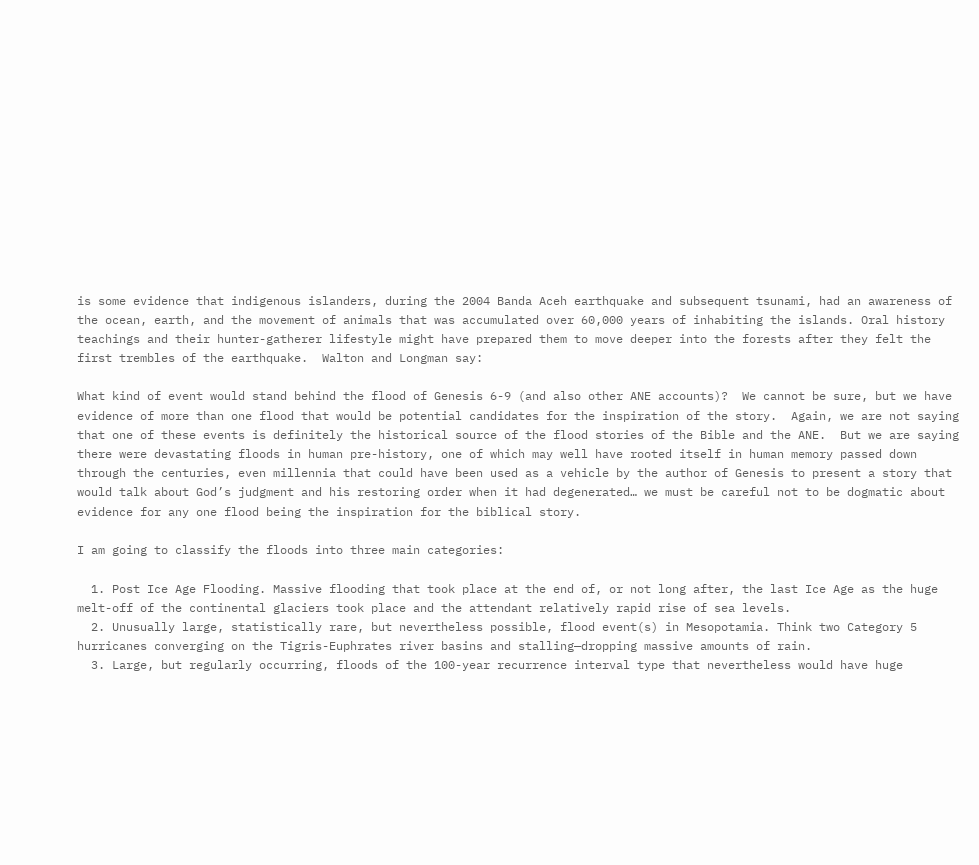is some evidence that indigenous islanders, during the 2004 Banda Aceh earthquake and subsequent tsunami, had an awareness of the ocean, earth, and the movement of animals that was accumulated over 60,000 years of inhabiting the islands. Oral history teachings and their hunter-gatherer lifestyle might have prepared them to move deeper into the forests after they felt the first trembles of the earthquake.  Walton and Longman say:

What kind of event would stand behind the flood of Genesis 6-9 (and also other ANE accounts)?  We cannot be sure, but we have evidence of more than one flood that would be potential candidates for the inspiration of the story.  Again, we are not saying that one of these events is definitely the historical source of the flood stories of the Bible and the ANE.  But we are saying there were devastating floods in human pre-history, one of which may well have rooted itself in human memory passed down through the centuries, even millennia that could have been used as a vehicle by the author of Genesis to present a story that would talk about God’s judgment and his restoring order when it had degenerated… we must be careful not to be dogmatic about evidence for any one flood being the inspiration for the biblical story.

I am going to classify the floods into three main categories:

  1. Post Ice Age Flooding. Massive flooding that took place at the end of, or not long after, the last Ice Age as the huge melt-off of the continental glaciers took place and the attendant relatively rapid rise of sea levels.
  2. Unusually large, statistically rare, but nevertheless possible, flood event(s) in Mesopotamia. Think two Category 5 hurricanes converging on the Tigris-Euphrates river basins and stalling—dropping massive amounts of rain.
  3. Large, but regularly occurring, floods of the 100-year recurrence interval type that nevertheless would have huge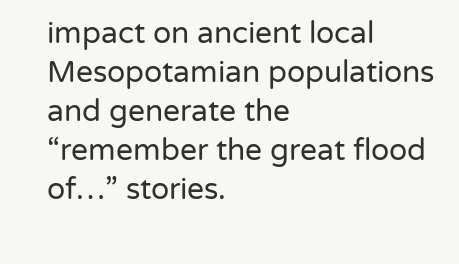impact on ancient local Mesopotamian populations and generate the “remember the great flood of…” stories.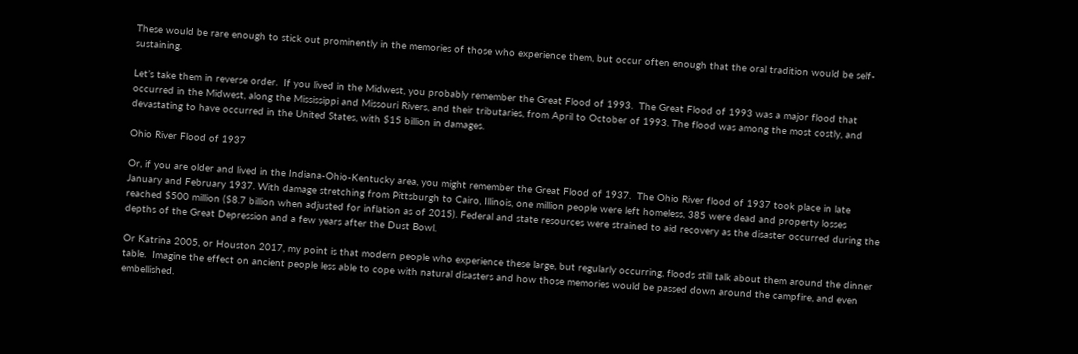These would be rare enough to stick out prominently in the memories of those who experience them, but occur often enough that the oral tradition would be self-sustaining.

Let’s take them in reverse order.  If you lived in the Midwest, you probably remember the Great Flood of 1993.  The Great Flood of 1993 was a major flood that occurred in the Midwest, along the Mississippi and Missouri Rivers, and their tributaries, from April to October of 1993. The flood was among the most costly, and devastating to have occurred in the United States, with $15 billion in damages.

Ohio River Flood of 1937

Or, if you are older and lived in the Indiana-Ohio-Kentucky area, you might remember the Great Flood of 1937.  The Ohio River flood of 1937 took place in late January and February 1937. With damage stretching from Pittsburgh to Cairo, Illinois, one million people were left homeless, 385 were dead and property losses reached $500 million ($8.7 billion when adjusted for inflation as of 2015). Federal and state resources were strained to aid recovery as the disaster occurred during the depths of the Great Depression and a few years after the Dust Bowl.

Or Katrina 2005, or Houston 2017, my point is that modern people who experience these large, but regularly occurring, floods still talk about them around the dinner table.  Imagine the effect on ancient people less able to cope with natural disasters and how those memories would be passed down around the campfire, and even embellished.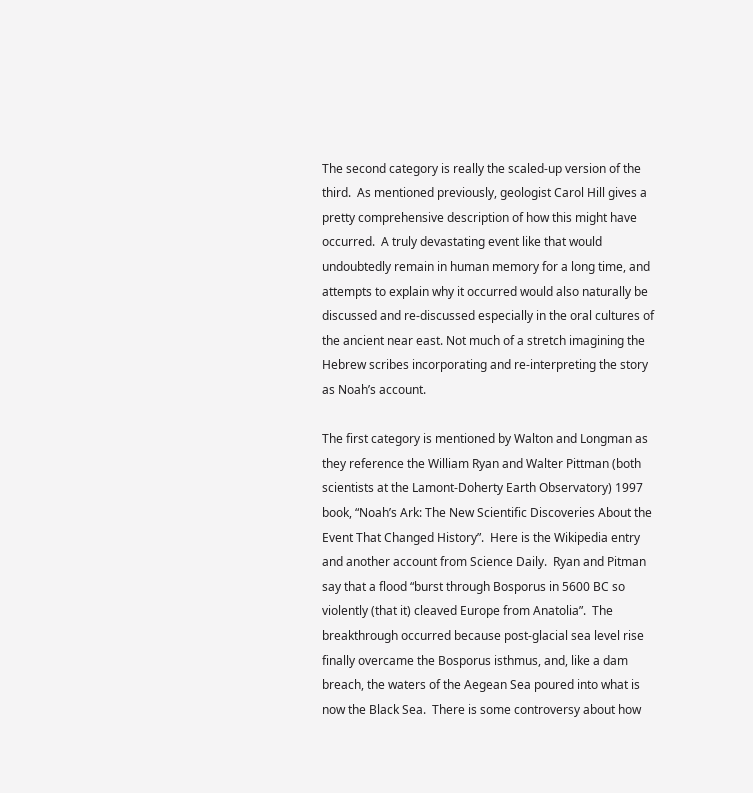The second category is really the scaled-up version of the third.  As mentioned previously, geologist Carol Hill gives a pretty comprehensive description of how this might have occurred.  A truly devastating event like that would undoubtedly remain in human memory for a long time, and attempts to explain why it occurred would also naturally be discussed and re-discussed especially in the oral cultures of the ancient near east. Not much of a stretch imagining the Hebrew scribes incorporating and re-interpreting the story as Noah’s account.

The first category is mentioned by Walton and Longman as they reference the William Ryan and Walter Pittman (both scientists at the Lamont-Doherty Earth Observatory) 1997 book, “Noah’s Ark: The New Scientific Discoveries About the Event That Changed History”.  Here is the Wikipedia entry and another account from Science Daily.  Ryan and Pitman say that a flood “burst through Bosporus in 5600 BC so violently (that it) cleaved Europe from Anatolia”.  The breakthrough occurred because post-glacial sea level rise finally overcame the Bosporus isthmus, and, like a dam breach, the waters of the Aegean Sea poured into what is now the Black Sea.  There is some controversy about how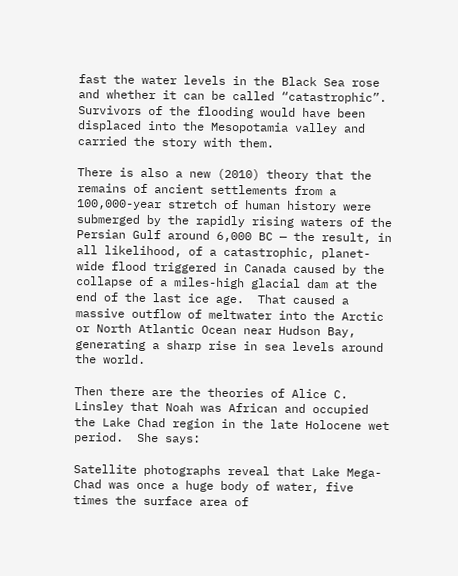fast the water levels in the Black Sea rose and whether it can be called “catastrophic”.  Survivors of the flooding would have been displaced into the Mesopotamia valley and carried the story with them.

There is also a new (2010) theory that the remains of ancient settlements from a 100,000-year stretch of human history were submerged by the rapidly rising waters of the Persian Gulf around 6,000 BC — the result, in all likelihood, of a catastrophic, planet-wide flood triggered in Canada caused by the collapse of a miles-high glacial dam at the end of the last ice age.  That caused a massive outflow of meltwater into the Arctic or North Atlantic Ocean near Hudson Bay, generating a sharp rise in sea levels around the world.

Then there are the theories of Alice C. Linsley that Noah was African and occupied the Lake Chad region in the late Holocene wet period.  She says:

Satellite photographs reveal that Lake Mega-Chad was once a huge body of water, five times the surface area of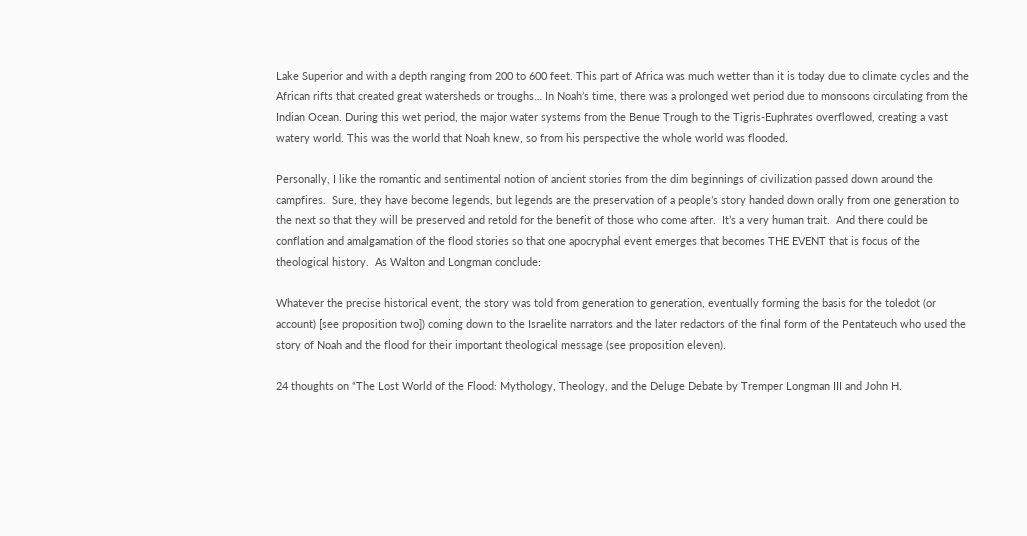Lake Superior and with a depth ranging from 200 to 600 feet. This part of Africa was much wetter than it is today due to climate cycles and the African rifts that created great watersheds or troughs… In Noah’s time, there was a prolonged wet period due to monsoons circulating from the Indian Ocean. During this wet period, the major water systems from the Benue Trough to the Tigris-Euphrates overflowed, creating a vast watery world. This was the world that Noah knew, so from his perspective the whole world was flooded.

Personally, I like the romantic and sentimental notion of ancient stories from the dim beginnings of civilization passed down around the campfires.  Sure, they have become legends, but legends are the preservation of a people’s story handed down orally from one generation to the next so that they will be preserved and retold for the benefit of those who come after.  It’s a very human trait.  And there could be conflation and amalgamation of the flood stories so that one apocryphal event emerges that becomes THE EVENT that is focus of the theological history.  As Walton and Longman conclude:

Whatever the precise historical event, the story was told from generation to generation, eventually forming the basis for the toledot (or account) [see proposition two]) coming down to the Israelite narrators and the later redactors of the final form of the Pentateuch who used the story of Noah and the flood for their important theological message (see proposition eleven).

24 thoughts on “The Lost World of the Flood: Mythology, Theology, and the Deluge Debate by Tremper Longman III and John H.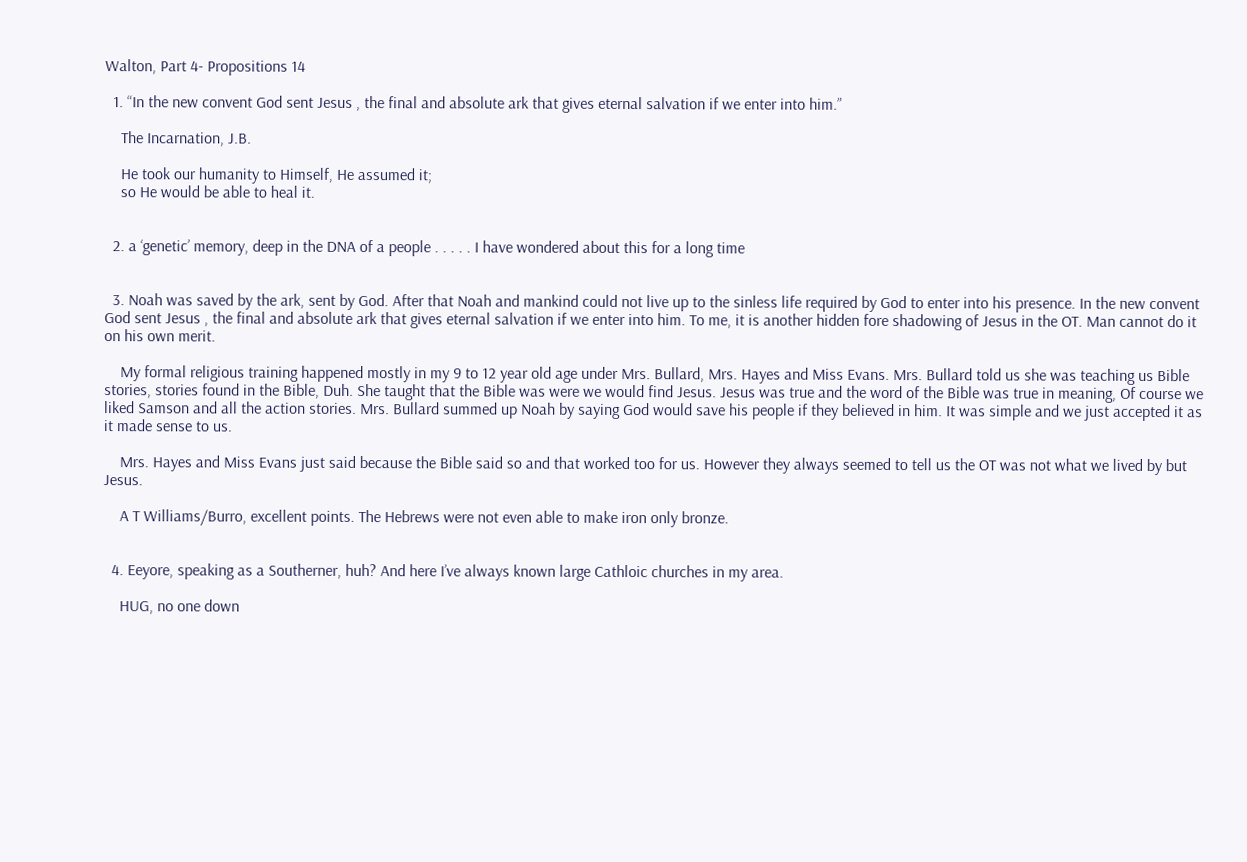Walton, Part 4- Propositions 14

  1. “In the new convent God sent Jesus , the final and absolute ark that gives eternal salvation if we enter into him.”

    The Incarnation, J.B.

    He took our humanity to Himself, He assumed it;
    so He would be able to heal it.


  2. a ‘genetic’ memory, deep in the DNA of a people . . . . . I have wondered about this for a long time


  3. Noah was saved by the ark, sent by God. After that Noah and mankind could not live up to the sinless life required by God to enter into his presence. In the new convent God sent Jesus , the final and absolute ark that gives eternal salvation if we enter into him. To me, it is another hidden fore shadowing of Jesus in the OT. Man cannot do it on his own merit.

    My formal religious training happened mostly in my 9 to 12 year old age under Mrs. Bullard, Mrs. Hayes and Miss Evans. Mrs. Bullard told us she was teaching us Bible stories, stories found in the Bible, Duh. She taught that the Bible was were we would find Jesus. Jesus was true and the word of the Bible was true in meaning, Of course we liked Samson and all the action stories. Mrs. Bullard summed up Noah by saying God would save his people if they believed in him. It was simple and we just accepted it as it made sense to us.

    Mrs. Hayes and Miss Evans just said because the Bible said so and that worked too for us. However they always seemed to tell us the OT was not what we lived by but Jesus.

    A T Williams/Burro, excellent points. The Hebrews were not even able to make iron only bronze.


  4. Eeyore, speaking as a Southerner, huh? And here I’ve always known large Cathloic churches in my area.

    HUG, no one down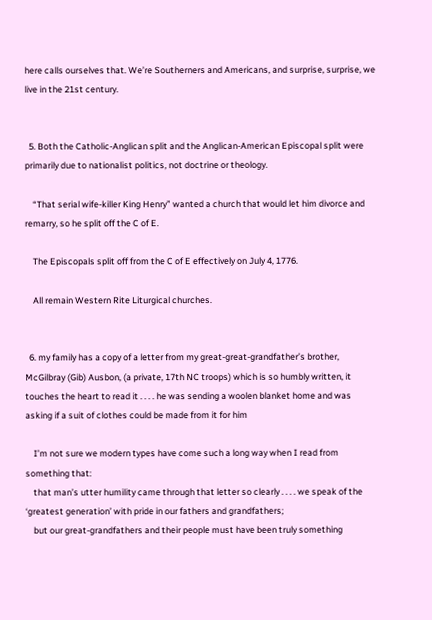here calls ourselves that. We’re Southerners and Americans, and surprise, surprise, we live in the 21st century.


  5. Both the Catholic-Anglican split and the Anglican-American Episcopal split were primarily due to nationalist politics, not doctrine or theology.

    “That serial wife-killer King Henry” wanted a church that would let him divorce and remarry, so he split off the C of E.

    The Episcopals split off from the C of E effectively on July 4, 1776.

    All remain Western Rite Liturgical churches.


  6. my family has a copy of a letter from my great-great-grandfather’s brother, McGilbray (Gib) Ausbon, (a private, 17th NC troops) which is so humbly written, it touches the heart to read it . . . . he was sending a woolen blanket home and was asking if a suit of clothes could be made from it for him

    I’m not sure we modern types have come such a long way when I read from something that:
    that man’s utter humility came through that letter so clearly . . . . we speak of the ‘greatest generation’ with pride in our fathers and grandfathers;
    but our great-grandfathers and their people must have been truly something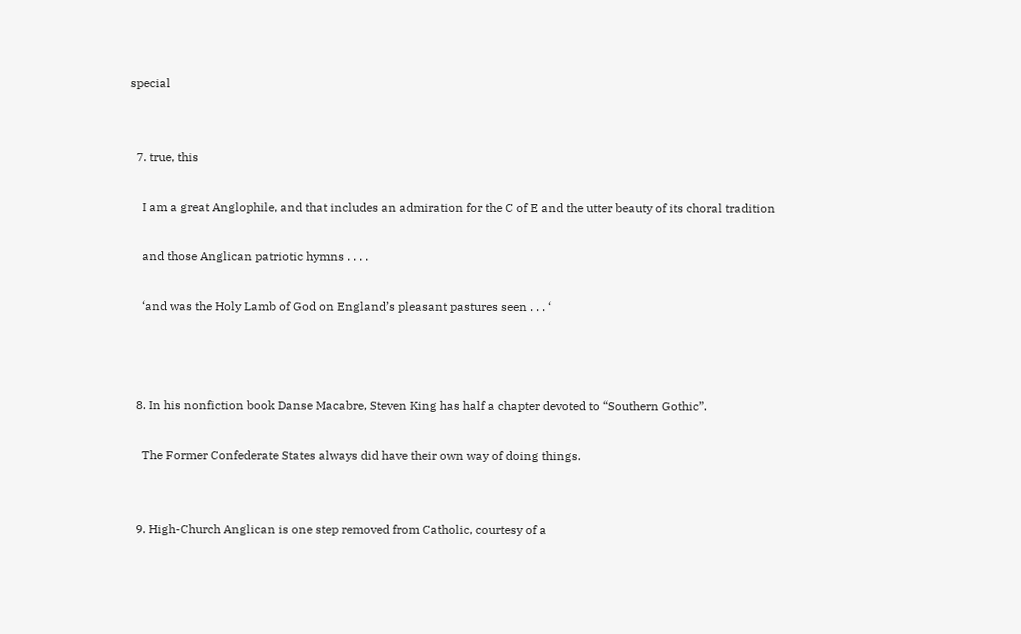special


  7. true, this

    I am a great Anglophile, and that includes an admiration for the C of E and the utter beauty of its choral tradition

    and those Anglican patriotic hymns . . . .

    ‘and was the Holy Lamb of God on England’s pleasant pastures seen . . . ‘



  8. In his nonfiction book Danse Macabre, Steven King has half a chapter devoted to “Southern Gothic”.

    The Former Confederate States always did have their own way of doing things.


  9. High-Church Anglican is one step removed from Catholic, courtesy of a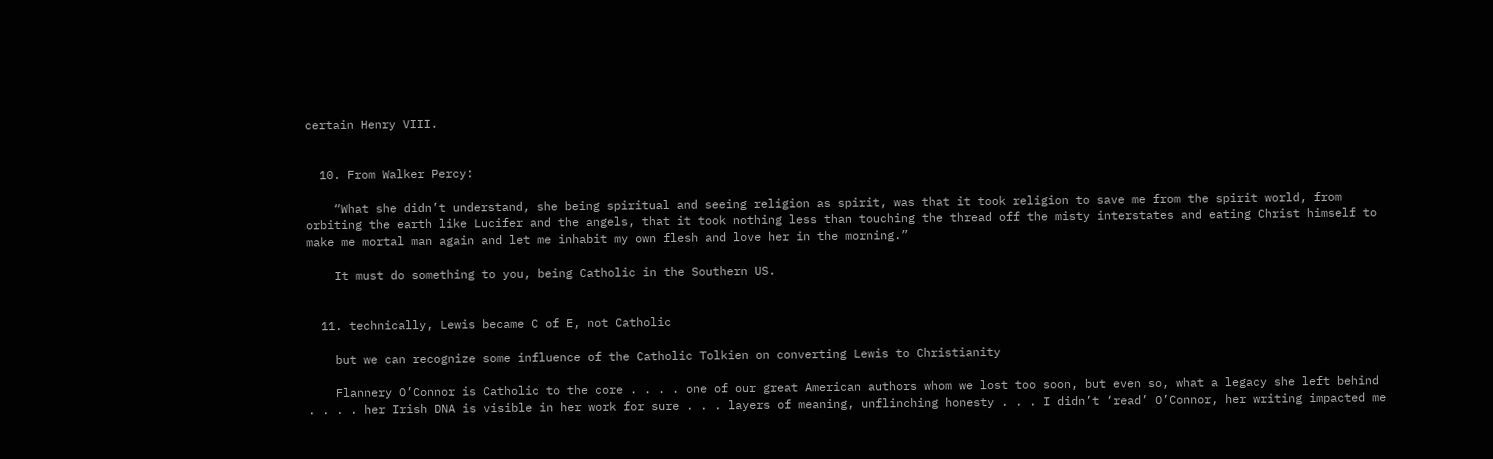certain Henry VIII.


  10. From Walker Percy:

    “What she didn’t understand, she being spiritual and seeing religion as spirit, was that it took religion to save me from the spirit world, from orbiting the earth like Lucifer and the angels, that it took nothing less than touching the thread off the misty interstates and eating Christ himself to make me mortal man again and let me inhabit my own flesh and love her in the morning.”

    It must do something to you, being Catholic in the Southern US.


  11. technically, Lewis became C of E, not Catholic

    but we can recognize some influence of the Catholic Tolkien on converting Lewis to Christianity

    Flannery O’Connor is Catholic to the core . . . . one of our great American authors whom we lost too soon, but even so, what a legacy she left behind . . . . her Irish DNA is visible in her work for sure . . . layers of meaning, unflinching honesty . . . I didn’t ‘read’ O’Connor, her writing impacted me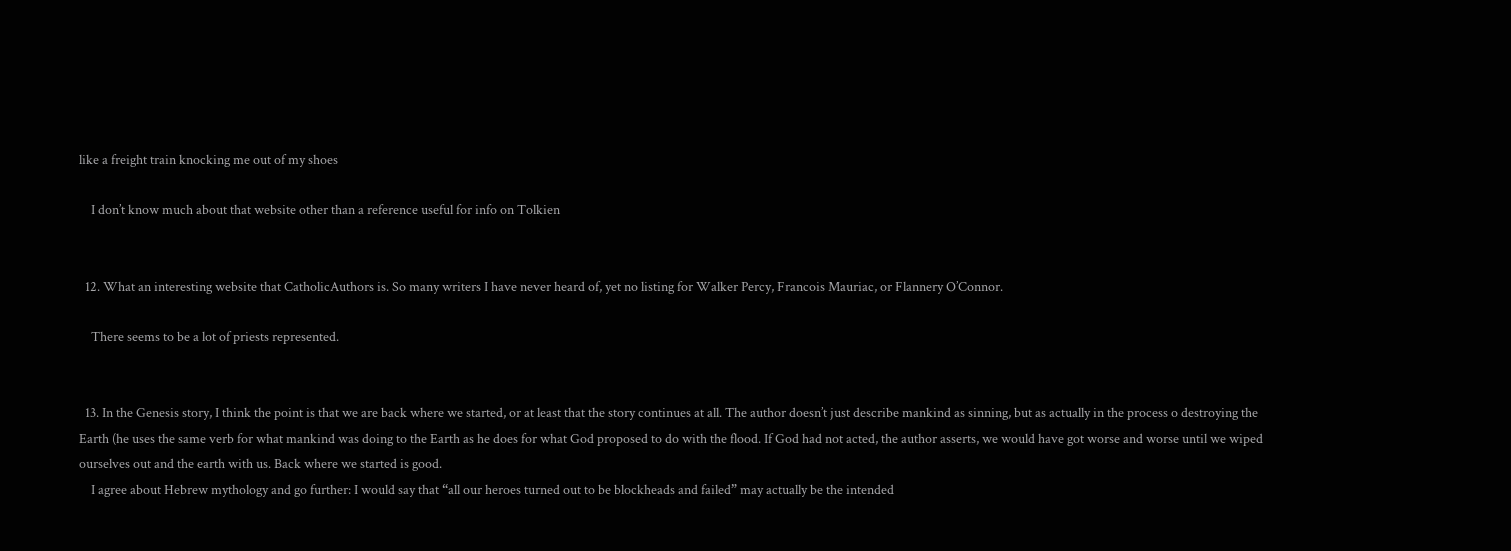like a freight train knocking me out of my shoes

    I don’t know much about that website other than a reference useful for info on Tolkien


  12. What an interesting website that CatholicAuthors is. So many writers I have never heard of, yet no listing for Walker Percy, Francois Mauriac, or Flannery O’Connor.

    There seems to be a lot of priests represented.


  13. In the Genesis story, I think the point is that we are back where we started, or at least that the story continues at all. The author doesn’t just describe mankind as sinning, but as actually in the process o destroying the Earth (he uses the same verb for what mankind was doing to the Earth as he does for what God proposed to do with the flood. If God had not acted, the author asserts, we would have got worse and worse until we wiped ourselves out and the earth with us. Back where we started is good.
    I agree about Hebrew mythology and go further: I would say that “all our heroes turned out to be blockheads and failed” may actually be the intended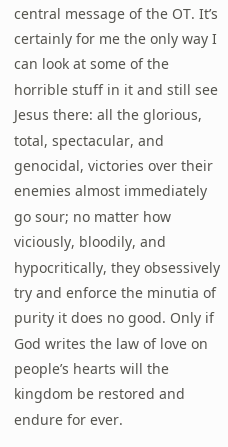central message of the OT. It’s certainly for me the only way I can look at some of the horrible stuff in it and still see Jesus there: all the glorious, total, spectacular, and genocidal, victories over their enemies almost immediately go sour; no matter how viciously, bloodily, and hypocritically, they obsessively try and enforce the minutia of purity it does no good. Only if God writes the law of love on people’s hearts will the kingdom be restored and endure for ever.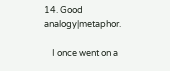14. Good analogy|metaphor.

    I once went on a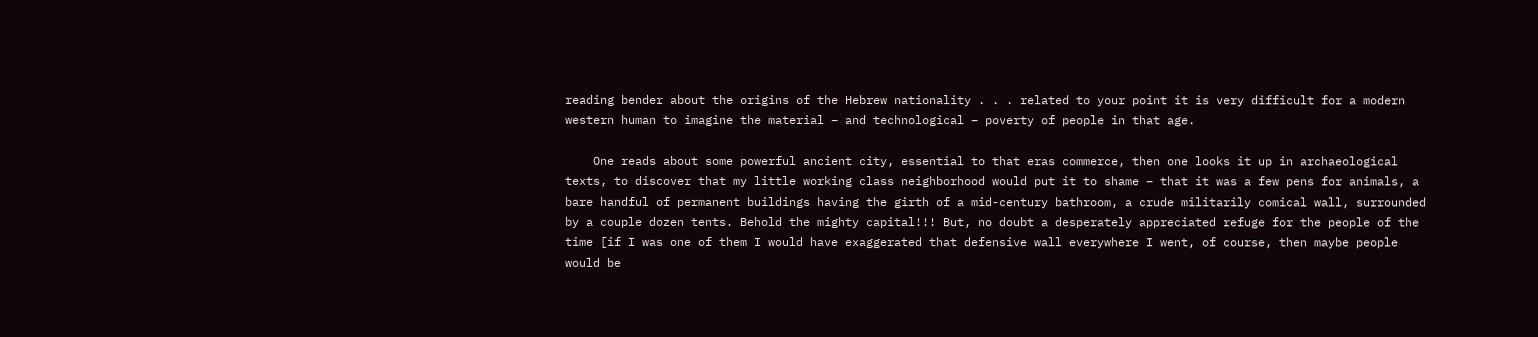reading bender about the origins of the Hebrew nationality . . . related to your point it is very difficult for a modern western human to imagine the material – and technological – poverty of people in that age.

    One reads about some powerful ancient city, essential to that eras commerce, then one looks it up in archaeological texts, to discover that my little working class neighborhood would put it to shame – that it was a few pens for animals, a bare handful of permanent buildings having the girth of a mid-century bathroom, a crude militarily comical wall, surrounded by a couple dozen tents. Behold the mighty capital!!! But, no doubt a desperately appreciated refuge for the people of the time [if I was one of them I would have exaggerated that defensive wall everywhere I went, of course, then maybe people would be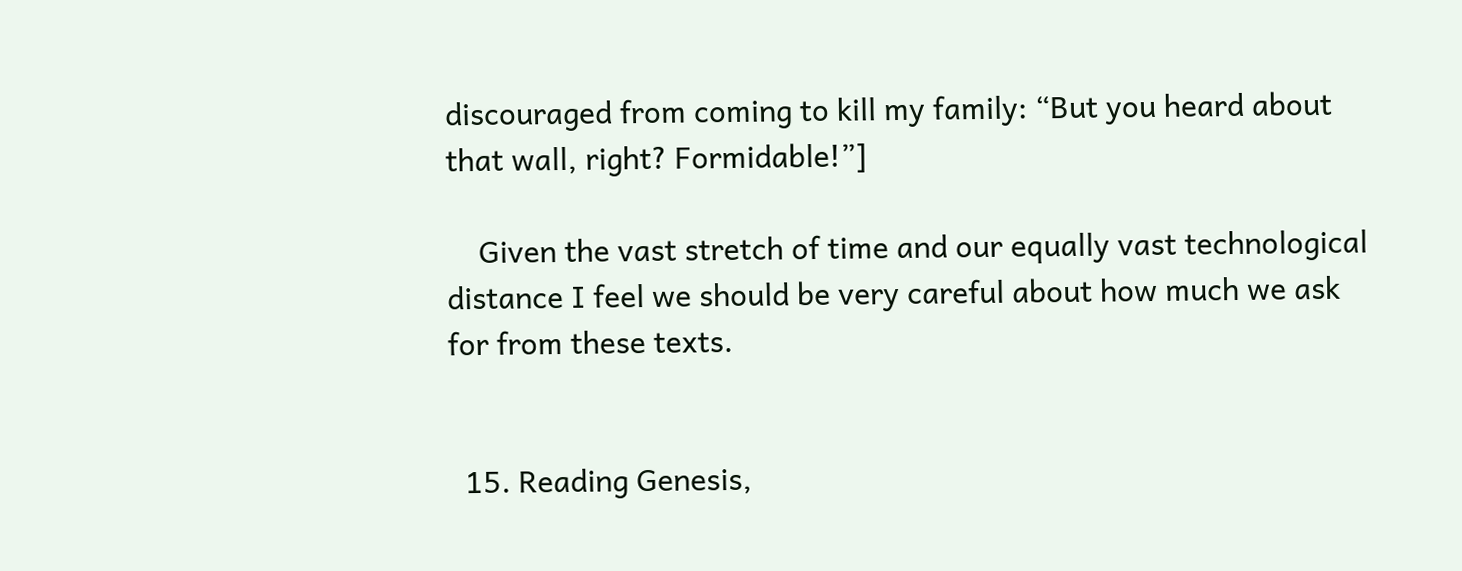discouraged from coming to kill my family: “But you heard about that wall, right? Formidable!”]

    Given the vast stretch of time and our equally vast technological distance I feel we should be very careful about how much we ask for from these texts.


  15. Reading Genesis,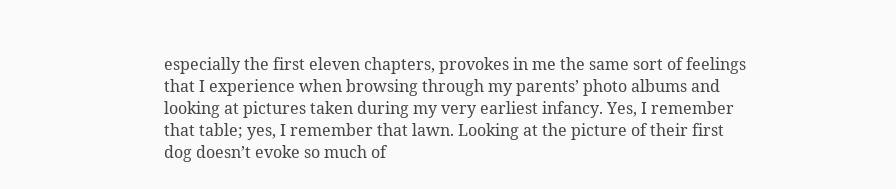especially the first eleven chapters, provokes in me the same sort of feelings that I experience when browsing through my parents’ photo albums and looking at pictures taken during my very earliest infancy. Yes, I remember that table; yes, I remember that lawn. Looking at the picture of their first dog doesn’t evoke so much of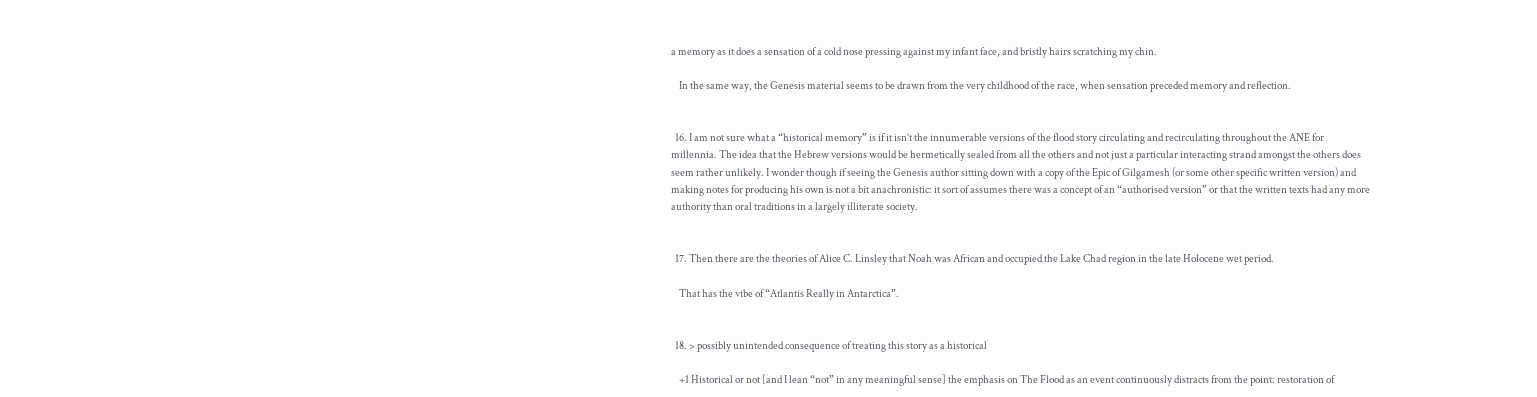a memory as it does a sensation of a cold nose pressing against my infant face, and bristly hairs scratching my chin.

    In the same way, the Genesis material seems to be drawn from the very childhood of the race, when sensation preceded memory and reflection.


  16. I am not sure what a “historical memory” is if it isn’t the innumerable versions of the flood story circulating and recirculating throughout the ANE for millennia. The idea that the Hebrew versions would be hermetically sealed from all the others and not just a particular interacting strand amongst the others does seem rather unlikely. I wonder though if seeing the Genesis author sitting down with a copy of the Epic of Gilgamesh (or some other specific written version) and making notes for producing his own is not a bit anachronistic: it sort of assumes there was a concept of an “authorised version” or that the written texts had any more authority than oral traditions in a largely illiterate society.


  17. Then there are the theories of Alice C. Linsley that Noah was African and occupied the Lake Chad region in the late Holocene wet period.

    That has the vibe of “Atlantis Really in Antarctica”.


  18. > possibly unintended consequence of treating this story as a historical

    +1 Historical or not [and I lean “not” in any meaningful sense] the emphasis on The Flood as an event continuously distracts from the point: restoration of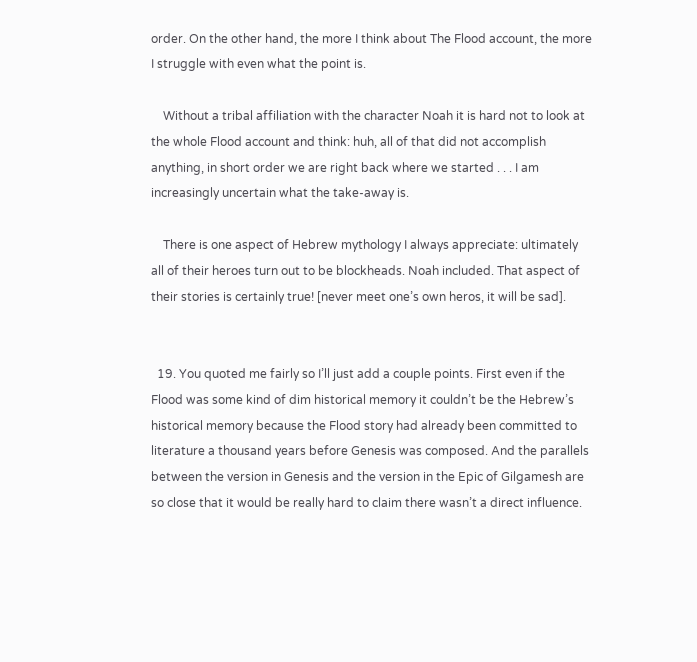order. On the other hand, the more I think about The Flood account, the more I struggle with even what the point is.

    Without a tribal affiliation with the character Noah it is hard not to look at the whole Flood account and think: huh, all of that did not accomplish anything, in short order we are right back where we started . . . I am increasingly uncertain what the take-away is.

    There is one aspect of Hebrew mythology I always appreciate: ultimately all of their heroes turn out to be blockheads. Noah included. That aspect of their stories is certainly true! [never meet one’s own heros, it will be sad].


  19. You quoted me fairly so I’ll just add a couple points. First even if the Flood was some kind of dim historical memory it couldn’t be the Hebrew’s historical memory because the Flood story had already been committed to literature a thousand years before Genesis was composed. And the parallels between the version in Genesis and the version in the Epic of Gilgamesh are so close that it would be really hard to claim there wasn’t a direct influence.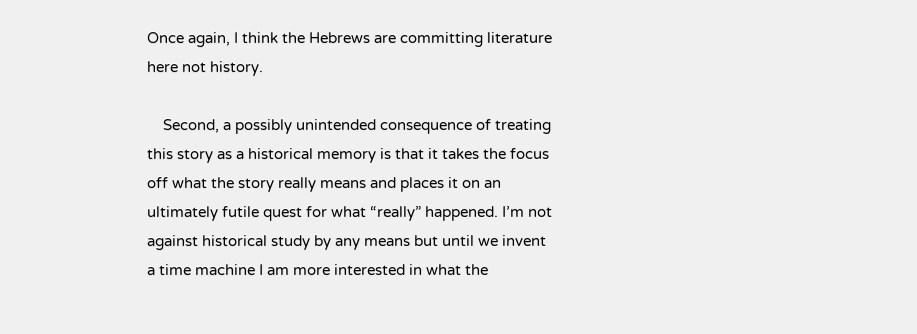Once again, I think the Hebrews are committing literature here not history.

    Second, a possibly unintended consequence of treating this story as a historical memory is that it takes the focus off what the story really means and places it on an ultimately futile quest for what “really” happened. I’m not against historical study by any means but until we invent a time machine I am more interested in what the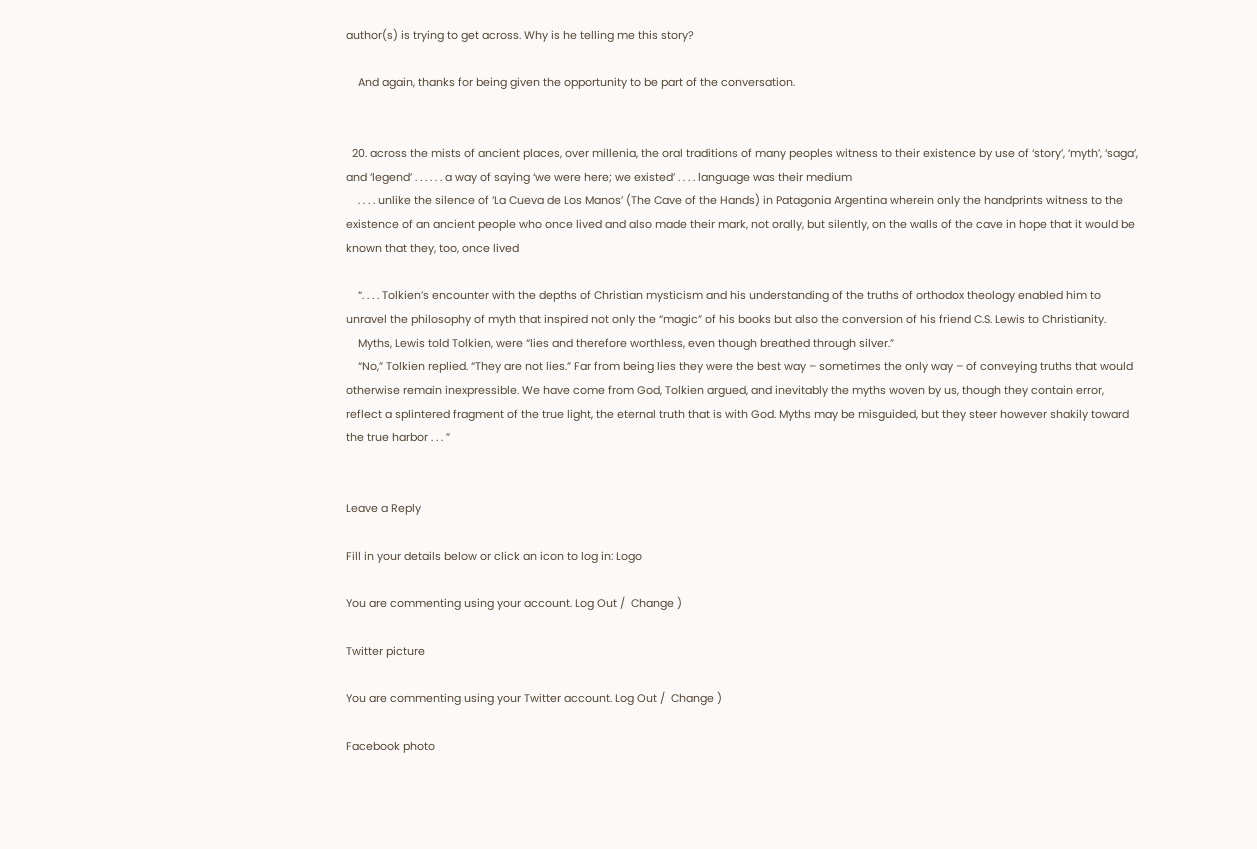author(s) is trying to get across. Why is he telling me this story?

    And again, thanks for being given the opportunity to be part of the conversation.


  20. across the mists of ancient places, over millenia, the oral traditions of many peoples witness to their existence by use of ‘story’, ‘myth’, ‘saga’, and ‘legend’ . . . . . . a way of saying ‘we were here; we existed’ . . . . language was their medium
    . . . . unlike the silence of ‘La Cueva de Los Manos’ (The Cave of the Hands) in Patagonia Argentina wherein only the handprints witness to the existence of an ancient people who once lived and also made their mark, not orally, but silently, on the walls of the cave in hope that it would be known that they, too, once lived

    “. . . . Tolkien’s encounter with the depths of Christian mysticism and his understanding of the truths of orthodox theology enabled him to unravel the philosophy of myth that inspired not only the “magic” of his books but also the conversion of his friend C.S. Lewis to Christianity.
    Myths, Lewis told Tolkien, were “lies and therefore worthless, even though breathed through silver.”
    “No,” Tolkien replied. “They are not lies.” Far from being lies they were the best way – sometimes the only way – of conveying truths that would otherwise remain inexpressible. We have come from God, Tolkien argued, and inevitably the myths woven by us, though they contain error, reflect a splintered fragment of the true light, the eternal truth that is with God. Myths may be misguided, but they steer however shakily toward the true harbor . . . ”


Leave a Reply

Fill in your details below or click an icon to log in: Logo

You are commenting using your account. Log Out /  Change )

Twitter picture

You are commenting using your Twitter account. Log Out /  Change )

Facebook photo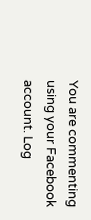You are commenting using your Facebook account. Log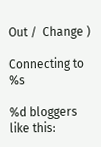Out /  Change )

Connecting to %s

%d bloggers like this: